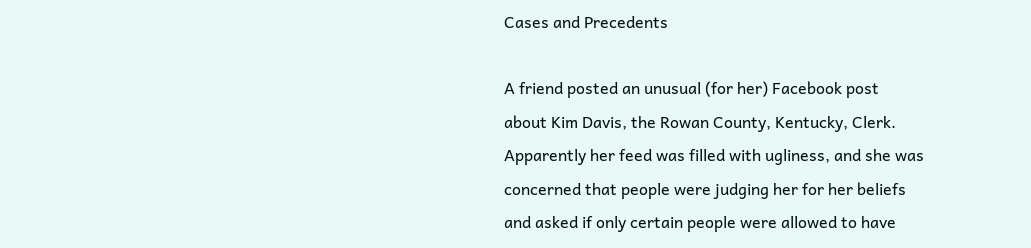Cases and Precedents

A friend posted an unusual (for her) Facebook post about Kim Davis, the Rowan County, Kentucky, Clerk. Apparently her feed was filled with ugliness, and she was concerned that people were judging her for her beliefs and asked if only certain people were allowed to have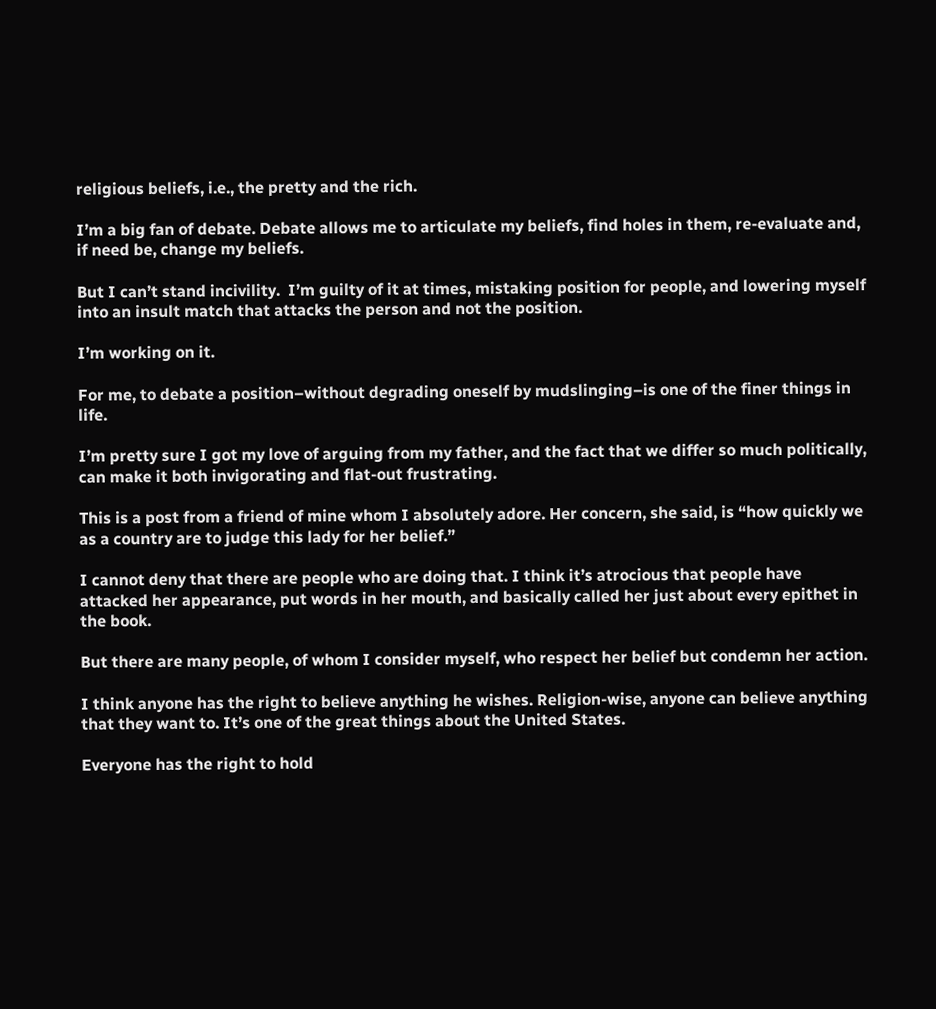religious beliefs, i.e., the pretty and the rich.

I’m a big fan of debate. Debate allows me to articulate my beliefs, find holes in them, re-evaluate and, if need be, change my beliefs.

But I can’t stand incivility.  I’m guilty of it at times, mistaking position for people, and lowering myself into an insult match that attacks the person and not the position.

I’m working on it.

For me, to debate a position–without degrading oneself by mudslinging–is one of the finer things in life.

I’m pretty sure I got my love of arguing from my father, and the fact that we differ so much politically, can make it both invigorating and flat-out frustrating.

This is a post from a friend of mine whom I absolutely adore. Her concern, she said, is “how quickly we as a country are to judge this lady for her belief.”

I cannot deny that there are people who are doing that. I think it’s atrocious that people have attacked her appearance, put words in her mouth, and basically called her just about every epithet in the book.

But there are many people, of whom I consider myself, who respect her belief but condemn her action.

I think anyone has the right to believe anything he wishes. Religion-wise, anyone can believe anything that they want to. It’s one of the great things about the United States.

Everyone has the right to hold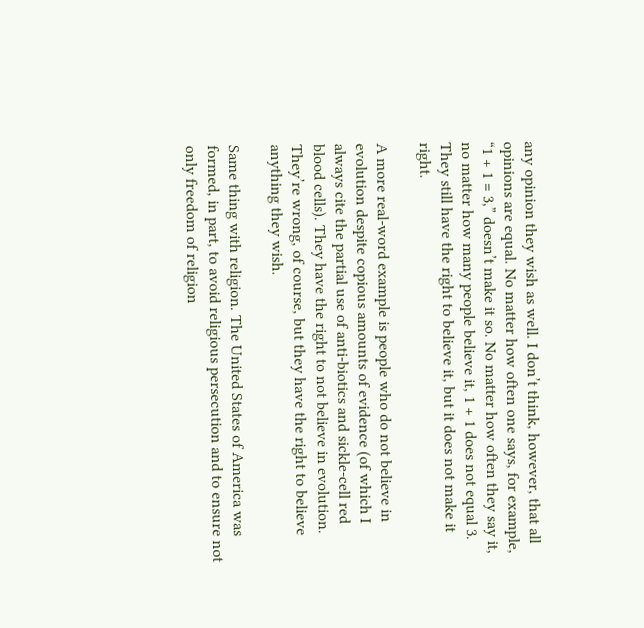any opinion they wish as well. I don’t think, however, that all opinions are equal. No matter how often one says, for example, “1 + 1 = 3,” doesn’t make it so. No matter how often they say it, no matter how many people believe it, 1 + 1 does not equal 3. They still have the right to believe it, but it does not make it right.

A more real-word example is people who do not believe in evolution despite copious amounts of evidence (of which I always cite the partial use of anti-biotics and sickle-cell red blood cells). They have the right to not believe in evolution. They’re wrong, of course, but they have the right to believe anything they wish.

Same thing with religion. The United States of America was formed, in part, to avoid religious persecution and to ensure not only freedom of religion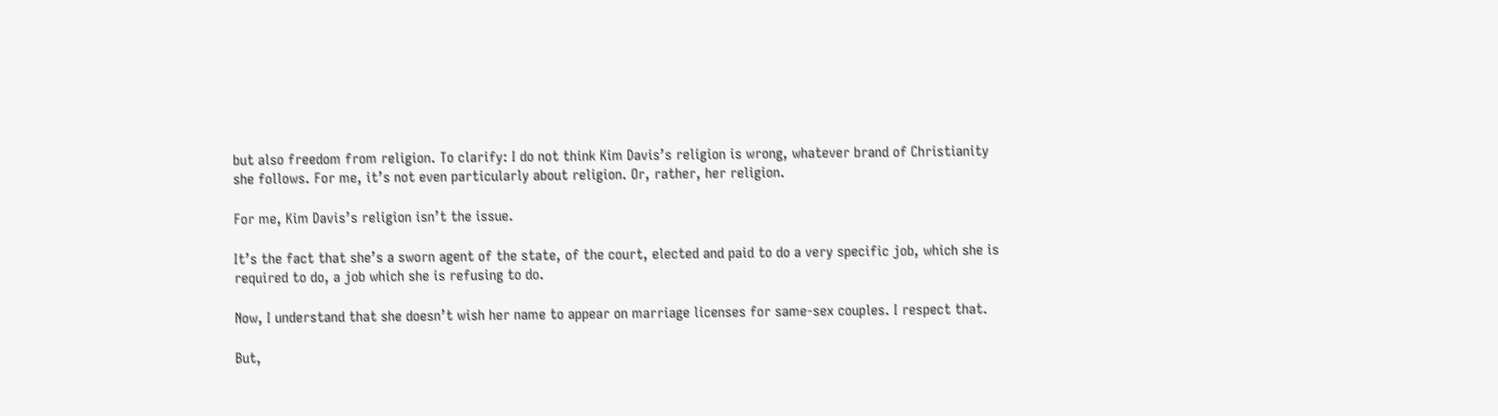but also freedom from religion. To clarify: I do not think Kim Davis’s religion is wrong, whatever brand of Christianity she follows. For me, it’s not even particularly about religion. Or, rather, her religion.

For me, Kim Davis’s religion isn’t the issue.

It’s the fact that she’s a sworn agent of the state, of the court, elected and paid to do a very specific job, which she is required to do, a job which she is refusing to do.

Now, I understand that she doesn’t wish her name to appear on marriage licenses for same-sex couples. I respect that.

But,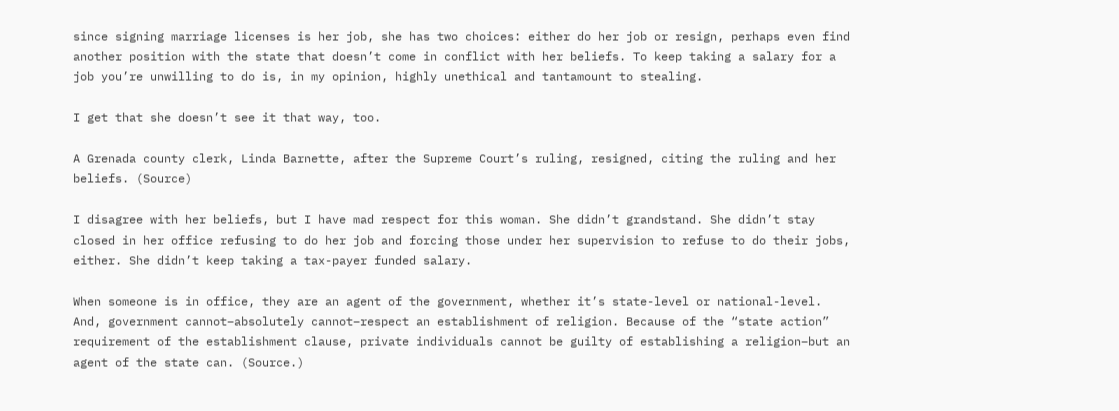since signing marriage licenses is her job, she has two choices: either do her job or resign, perhaps even find another position with the state that doesn’t come in conflict with her beliefs. To keep taking a salary for a job you’re unwilling to do is, in my opinion, highly unethical and tantamount to stealing.

I get that she doesn’t see it that way, too.

A Grenada county clerk, Linda Barnette, after the Supreme Court’s ruling, resigned, citing the ruling and her beliefs. (Source)

I disagree with her beliefs, but I have mad respect for this woman. She didn’t grandstand. She didn’t stay closed in her office refusing to do her job and forcing those under her supervision to refuse to do their jobs, either. She didn’t keep taking a tax-payer funded salary.

When someone is in office, they are an agent of the government, whether it’s state-level or national-level. And, government cannot–absolutely cannot–respect an establishment of religion. Because of the “state action” requirement of the establishment clause, private individuals cannot be guilty of establishing a religion–but an agent of the state can. (Source.)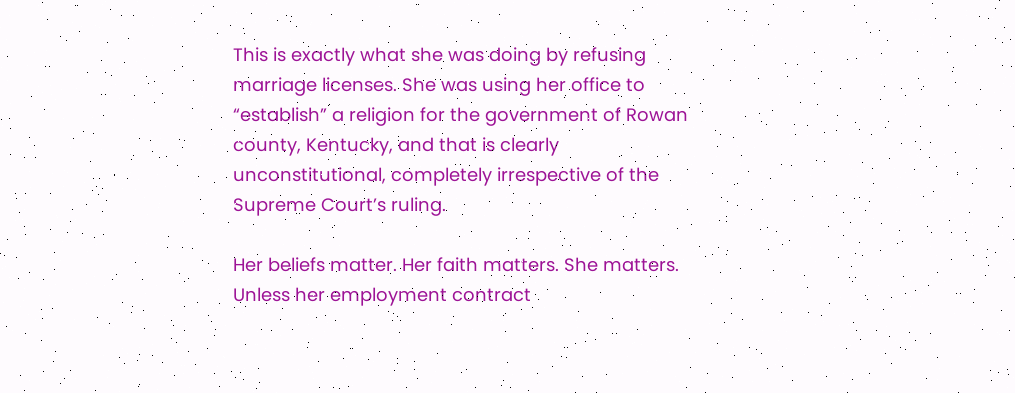This is exactly what she was doing by refusing marriage licenses. She was using her office to “establish” a religion for the government of Rowan county, Kentucky, and that is clearly unconstitutional, completely irrespective of the Supreme Court’s ruling.

Her beliefs matter. Her faith matters. She matters.  Unless her employment contract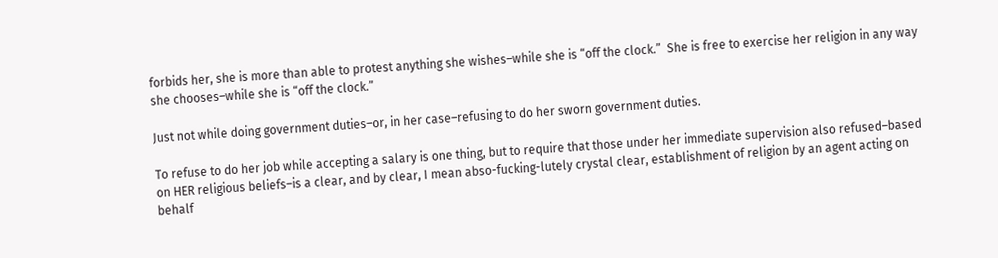forbids her, she is more than able to protest anything she wishes–while she is “off the clock.”  She is free to exercise her religion in any way she chooses–while she is “off the clock.”

Just not while doing government duties–or, in her case–refusing to do her sworn government duties.

To refuse to do her job while accepting a salary is one thing, but to require that those under her immediate supervision also refused–based on HER religious beliefs–is a clear, and by clear, I mean abso-fucking-lutely crystal clear, establishment of religion by an agent acting on behalf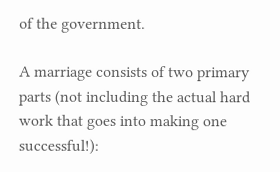of the government.

A marriage consists of two primary parts (not including the actual hard work that goes into making one successful!):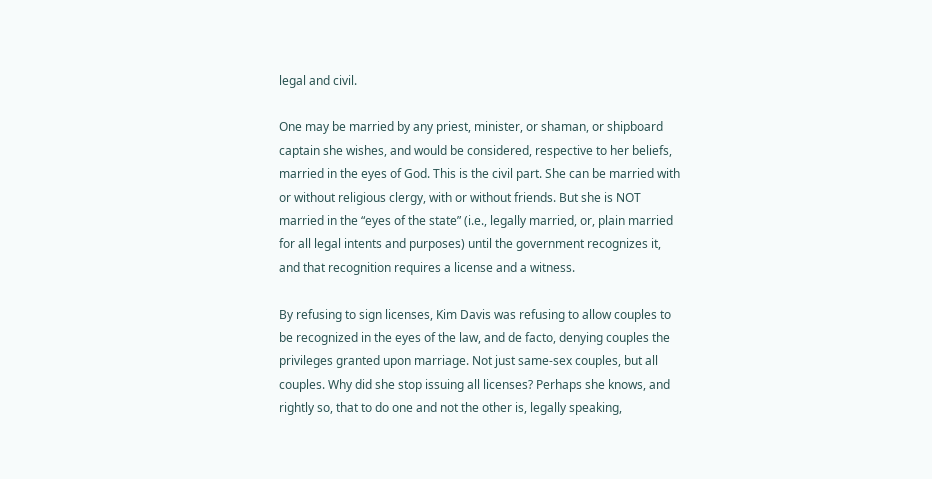legal and civil.

One may be married by any priest, minister, or shaman, or shipboard captain she wishes, and would be considered, respective to her beliefs, married in the eyes of God. This is the civil part. She can be married with or without religious clergy, with or without friends. But she is NOT married in the “eyes of the state” (i.e., legally married, or, plain married for all legal intents and purposes) until the government recognizes it, and that recognition requires a license and a witness.

By refusing to sign licenses, Kim Davis was refusing to allow couples to be recognized in the eyes of the law, and de facto, denying couples the privileges granted upon marriage. Not just same-sex couples, but all couples. Why did she stop issuing all licenses? Perhaps she knows, and rightly so, that to do one and not the other is, legally speaking,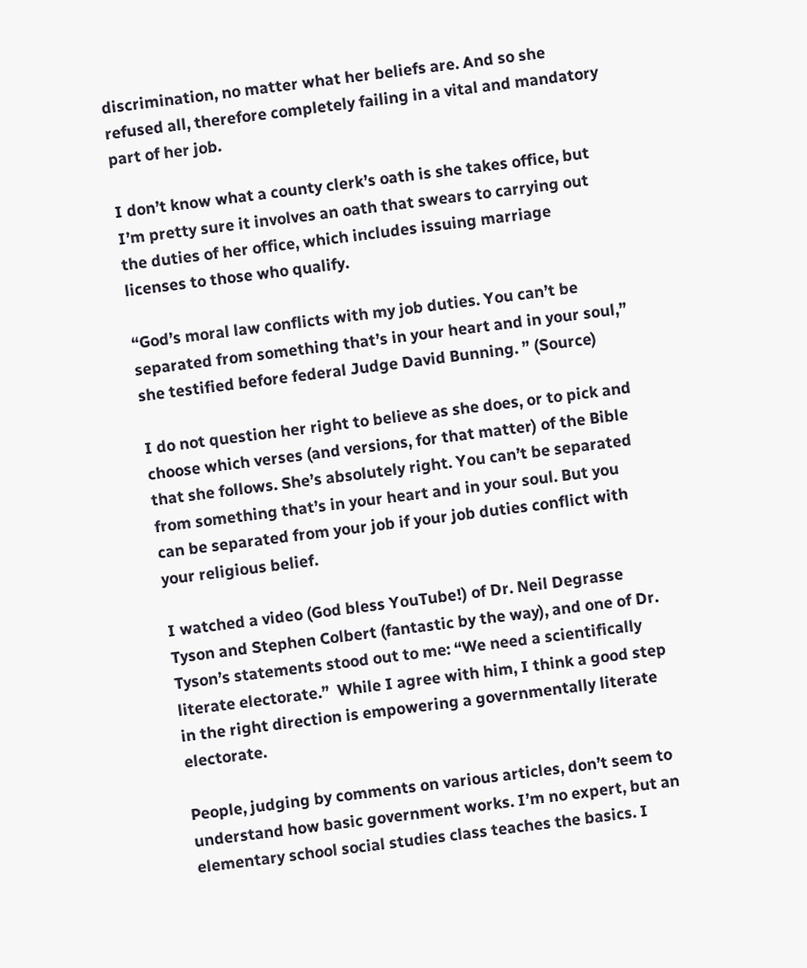discrimination, no matter what her beliefs are. And so she refused all, therefore completely failing in a vital and mandatory part of her job.

I don’t know what a county clerk’s oath is she takes office, but I’m pretty sure it involves an oath that swears to carrying out the duties of her office, which includes issuing marriage licenses to those who qualify.

“God’s moral law conflicts with my job duties. You can’t be separated from something that’s in your heart and in your soul,” she testified before federal Judge David Bunning. ” (Source)

I do not question her right to believe as she does, or to pick and choose which verses (and versions, for that matter) of the Bible that she follows. She’s absolutely right. You can’t be separated from something that’s in your heart and in your soul. But you can be separated from your job if your job duties conflict with your religious belief.

I watched a video (God bless YouTube!) of Dr. Neil Degrasse Tyson and Stephen Colbert (fantastic by the way), and one of Dr. Tyson’s statements stood out to me: “We need a scientifically literate electorate.”  While I agree with him, I think a good step in the right direction is empowering a governmentally literate electorate.

People, judging by comments on various articles, don’t seem to understand how basic government works. I’m no expert, but an elementary school social studies class teaches the basics. I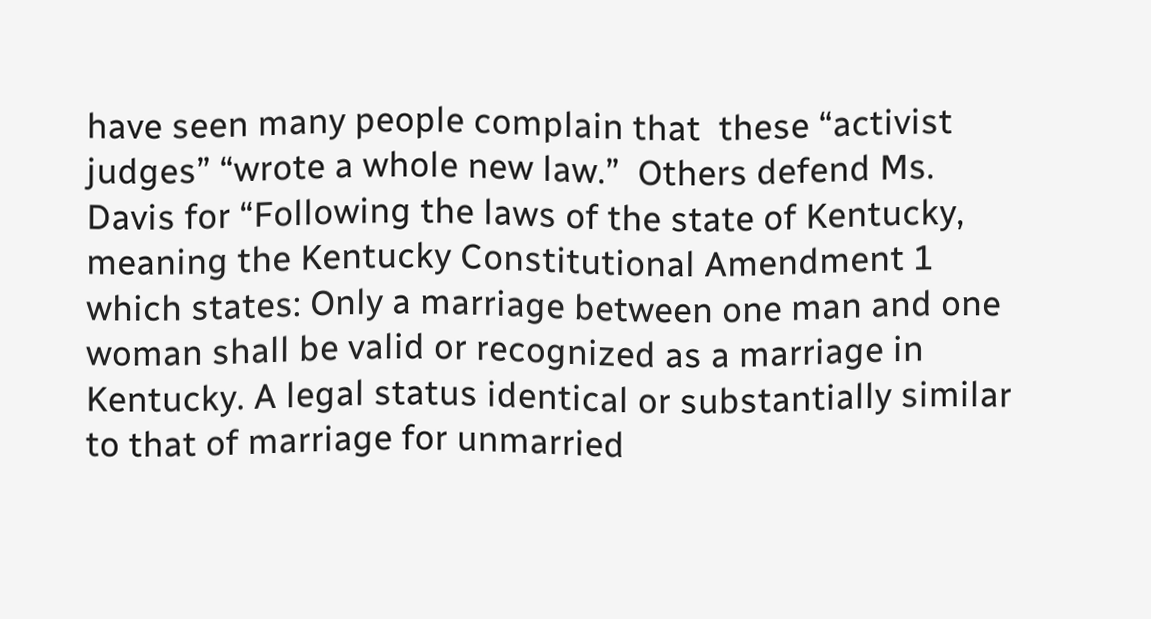have seen many people complain that  these “activist judges” “wrote a whole new law.”  Others defend Ms. Davis for “Following the laws of the state of Kentucky, meaning the Kentucky Constitutional Amendment 1 which states: Only a marriage between one man and one woman shall be valid or recognized as a marriage in Kentucky. A legal status identical or substantially similar to that of marriage for unmarried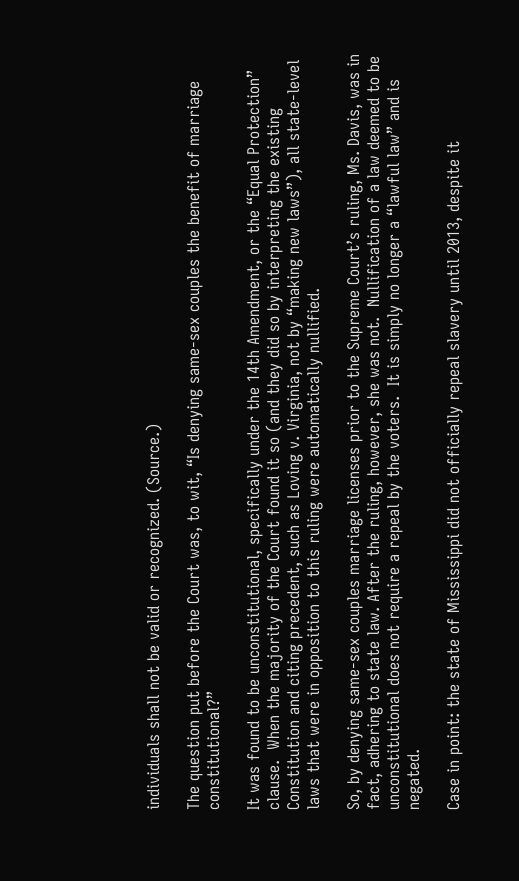individuals shall not be valid or recognized. (Source.)

The question put before the Court was, to wit, “Is denying same-sex couples the benefit of marriage constitutional?”

It was found to be unconstitutional, specifically under the 14th Amendment, or the “Equal Protection” clause.  When the majority of the Court found it so (and they did so by interpreting the existing Constitution and citing precedent, such as Loving v. Virginia, not by “making new laws”), all state-level laws that were in opposition to this ruling were automatically nullified.

So, by denying same-sex couples marriage licenses prior to the Supreme Court’s ruling, Ms. Davis, was in fact, adhering to state law. After the ruling, however, she was not.  Nullification of a law deemed to be unconstitutional does not require a repeal by the voters.  It is simply no longer a “lawful law” and is negated.

Case in point: the state of Mississippi did not officially repeal slavery until 2013, despite it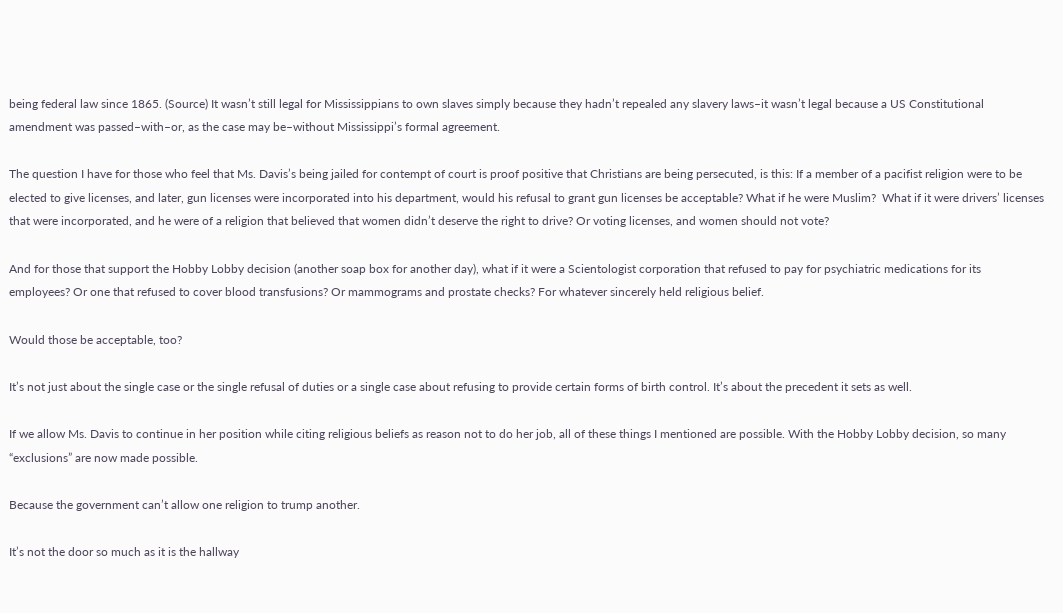being federal law since 1865. (Source) It wasn’t still legal for Mississippians to own slaves simply because they hadn’t repealed any slavery laws–it wasn’t legal because a US Constitutional amendment was passed–with–or, as the case may be–without Mississippi’s formal agreement.

The question I have for those who feel that Ms. Davis’s being jailed for contempt of court is proof positive that Christians are being persecuted, is this: If a member of a pacifist religion were to be elected to give licenses, and later, gun licenses were incorporated into his department, would his refusal to grant gun licenses be acceptable? What if he were Muslim?  What if it were drivers’ licenses that were incorporated, and he were of a religion that believed that women didn’t deserve the right to drive? Or voting licenses, and women should not vote?

And for those that support the Hobby Lobby decision (another soap box for another day), what if it were a Scientologist corporation that refused to pay for psychiatric medications for its employees? Or one that refused to cover blood transfusions? Or mammograms and prostate checks? For whatever sincerely held religious belief.

Would those be acceptable, too?

It’s not just about the single case or the single refusal of duties or a single case about refusing to provide certain forms of birth control. It’s about the precedent it sets as well.

If we allow Ms. Davis to continue in her position while citing religious beliefs as reason not to do her job, all of these things I mentioned are possible. With the Hobby Lobby decision, so many “exclusions” are now made possible.

Because the government can’t allow one religion to trump another.

It’s not the door so much as it is the hallway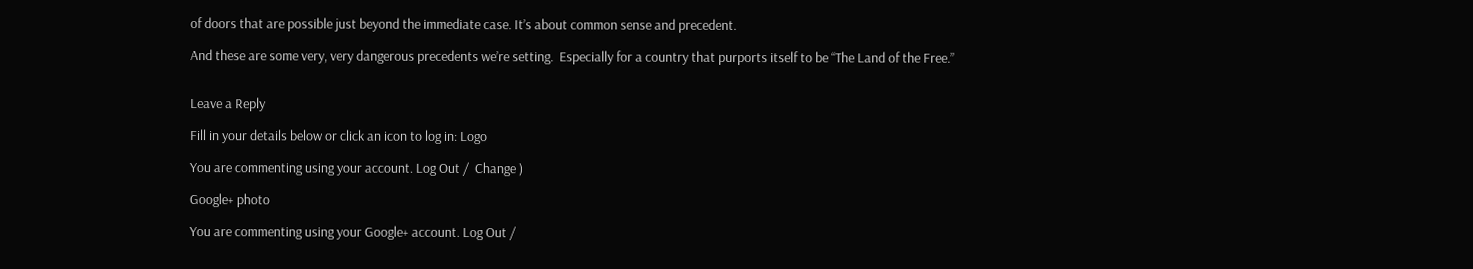of doors that are possible just beyond the immediate case. It’s about common sense and precedent.

And these are some very, very dangerous precedents we’re setting.  Especially for a country that purports itself to be “The Land of the Free.”


Leave a Reply

Fill in your details below or click an icon to log in: Logo

You are commenting using your account. Log Out /  Change )

Google+ photo

You are commenting using your Google+ account. Log Out /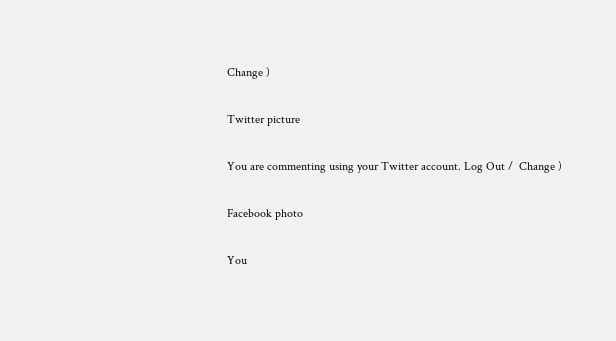Change )

Twitter picture

You are commenting using your Twitter account. Log Out /  Change )

Facebook photo

You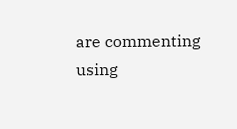are commenting using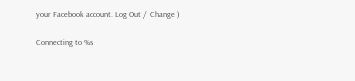your Facebook account. Log Out /  Change )

Connecting to %s